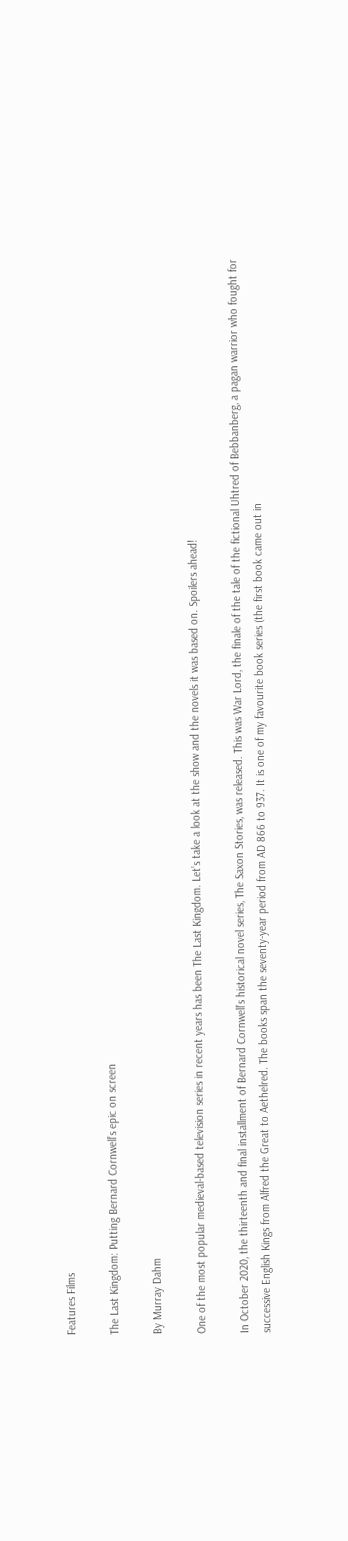Features Films

The Last Kingdom: Putting Bernard Cornwell’s epic on screen

By Murray Dahm

One of the most popular medieval-based television series in recent years has been The Last Kingdom. Let’s take a look at the show and the novels it was based on. Spoilers ahead!

In October 2020, the thirteenth and final installment of Bernard Cornwell’s historical novel series, The Saxon Stories, was released. This was War Lord, the finale of the tale of the fictional Uhtred of Bebbanberg, a pagan warrior who fought for successive English Kings from Alfred the Great to Aethelred. The books span the seventy-year period from AD 866 to 937. It is one of my favourite book series (the first book came out in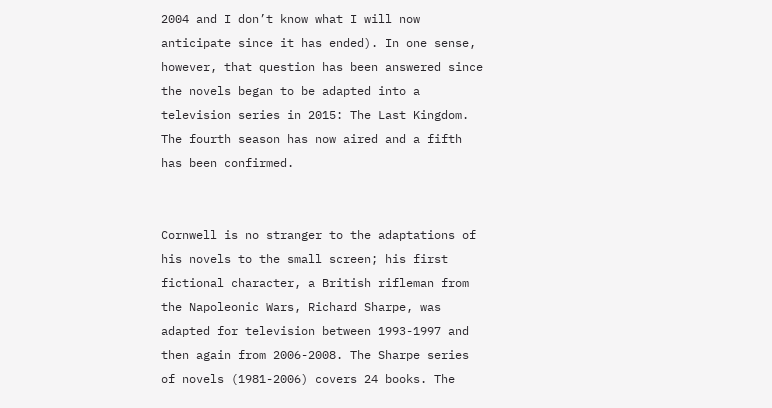2004 and I don’t know what I will now anticipate since it has ended). In one sense, however, that question has been answered since the novels began to be adapted into a television series in 2015: The Last Kingdom. The fourth season has now aired and a fifth has been confirmed.


Cornwell is no stranger to the adaptations of his novels to the small screen; his first fictional character, a British rifleman from the Napoleonic Wars, Richard Sharpe, was adapted for television between 1993-1997 and then again from 2006-2008. The Sharpe series of novels (1981-2006) covers 24 books. The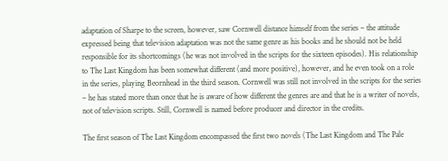adaptation of Sharpe to the screen, however, saw Cornwell distance himself from the series – the attitude expressed being that television adaptation was not the same genre as his books and he should not be held responsible for its shortcomings (he was not involved in the scripts for the sixteen episodes). His relationship to The Last Kingdom has been somewhat different (and more positive), however, and he even took on a role in the series, playing Beornhead in the third season. Cornwell was still not involved in the scripts for the series  – he has stated more than once that he is aware of how different the genres are and that he is a writer of novels, not of television scripts. Still, Cornwell is named before producer and director in the credits.

The first season of The Last Kingdom encompassed the first two novels (The Last Kingdom and The Pale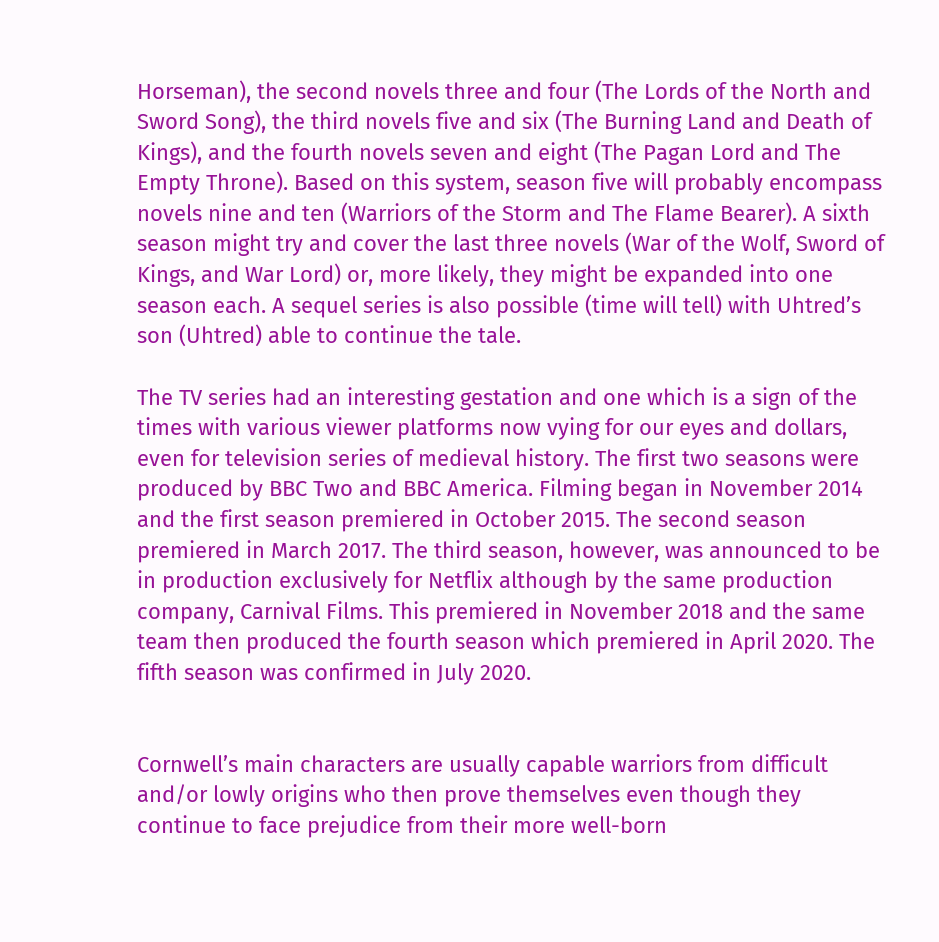Horseman), the second novels three and four (The Lords of the North and Sword Song), the third novels five and six (The Burning Land and Death of Kings), and the fourth novels seven and eight (The Pagan Lord and The Empty Throne). Based on this system, season five will probably encompass novels nine and ten (Warriors of the Storm and The Flame Bearer). A sixth season might try and cover the last three novels (War of the Wolf, Sword of Kings, and War Lord) or, more likely, they might be expanded into one season each. A sequel series is also possible (time will tell) with Uhtred’s son (Uhtred) able to continue the tale.

The TV series had an interesting gestation and one which is a sign of the times with various viewer platforms now vying for our eyes and dollars, even for television series of medieval history. The first two seasons were produced by BBC Two and BBC America. Filming began in November 2014 and the first season premiered in October 2015. The second season premiered in March 2017. The third season, however, was announced to be in production exclusively for Netflix although by the same production company, Carnival Films. This premiered in November 2018 and the same team then produced the fourth season which premiered in April 2020. The fifth season was confirmed in July 2020.


Cornwell’s main characters are usually capable warriors from difficult and/or lowly origins who then prove themselves even though they continue to face prejudice from their more well-born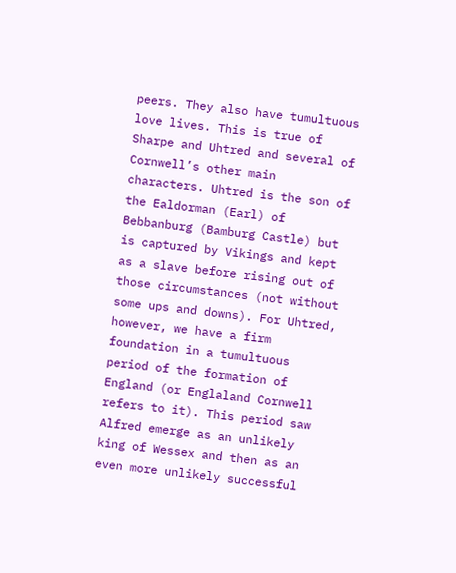peers. They also have tumultuous love lives. This is true of Sharpe and Uhtred and several of Cornwell’s other main characters. Uhtred is the son of the Ealdorman (Earl) of Bebbanburg (Bamburg Castle) but is captured by Vikings and kept as a slave before rising out of those circumstances (not without some ups and downs). For Uhtred, however, we have a firm foundation in a tumultuous period of the formation of England (or Englaland Cornwell refers to it). This period saw Alfred emerge as an unlikely king of Wessex and then as an even more unlikely successful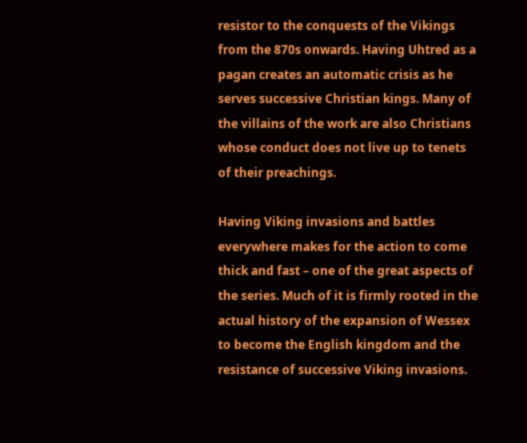resistor to the conquests of the Vikings from the 870s onwards. Having Uhtred as a pagan creates an automatic crisis as he serves successive Christian kings. Many of the villains of the work are also Christians whose conduct does not live up to tenets of their preachings.

Having Viking invasions and battles everywhere makes for the action to come thick and fast – one of the great aspects of the series. Much of it is firmly rooted in the actual history of the expansion of Wessex to become the English kingdom and the resistance of successive Viking invasions.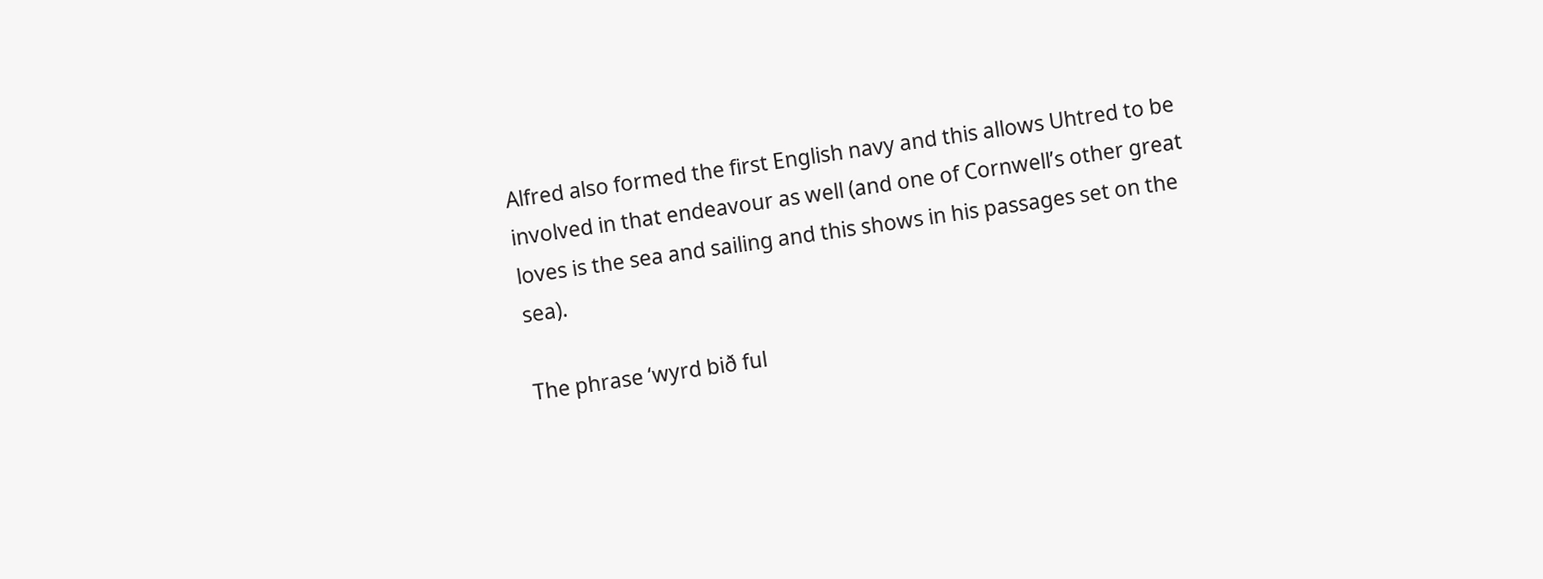Alfred also formed the first English navy and this allows Uhtred to be involved in that endeavour as well (and one of Cornwell’s other great loves is the sea and sailing and this shows in his passages set on the sea).

The phrase ‘wyrd bið ful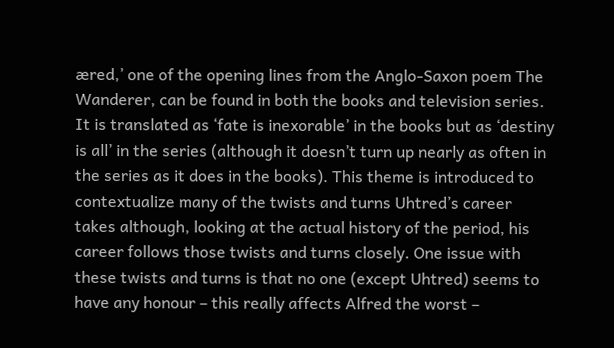æred,’ one of the opening lines from the Anglo-Saxon poem The Wanderer, can be found in both the books and television series. It is translated as ‘fate is inexorable’ in the books but as ‘destiny is all’ in the series (although it doesn’t turn up nearly as often in the series as it does in the books). This theme is introduced to contextualize many of the twists and turns Uhtred’s career takes although, looking at the actual history of the period, his career follows those twists and turns closely. One issue with these twists and turns is that no one (except Uhtred) seems to have any honour – this really affects Alfred the worst –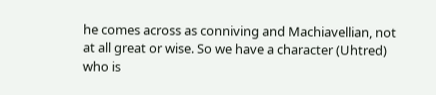he comes across as conniving and Machiavellian, not at all great or wise. So we have a character (Uhtred) who is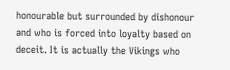honourable but surrounded by dishonour and who is forced into loyalty based on deceit. It is actually the Vikings who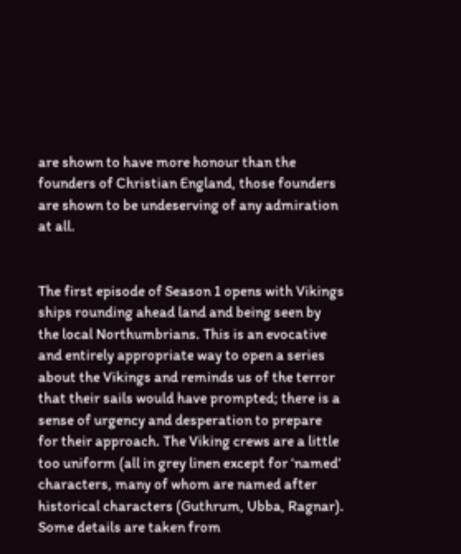are shown to have more honour than the founders of Christian England, those founders are shown to be undeserving of any admiration at all.


The first episode of Season 1 opens with Vikings ships rounding ahead land and being seen by the local Northumbrians. This is an evocative and entirely appropriate way to open a series about the Vikings and reminds us of the terror that their sails would have prompted; there is a sense of urgency and desperation to prepare for their approach. The Viking crews are a little too uniform (all in grey linen except for ‘named’ characters, many of whom are named after historical characters (Guthrum, Ubba, Ragnar). Some details are taken from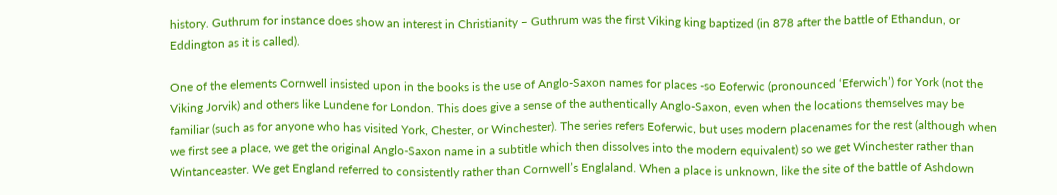history. Guthrum for instance does show an interest in Christianity – Guthrum was the first Viking king baptized (in 878 after the battle of Ethandun, or Eddington as it is called).

One of the elements Cornwell insisted upon in the books is the use of Anglo-Saxon names for places -so Eoferwic (pronounced ‘Eferwich’) for York (not the Viking Jorvik) and others like Lundene for London. This does give a sense of the authentically Anglo-Saxon, even when the locations themselves may be familiar (such as for anyone who has visited York, Chester, or Winchester). The series refers Eoferwic, but uses modern placenames for the rest (although when we first see a place, we get the original Anglo-Saxon name in a subtitle which then dissolves into the modern equivalent) so we get Winchester rather than Wintanceaster. We get England referred to consistently rather than Cornwell’s Englaland. When a place is unknown, like the site of the battle of Ashdown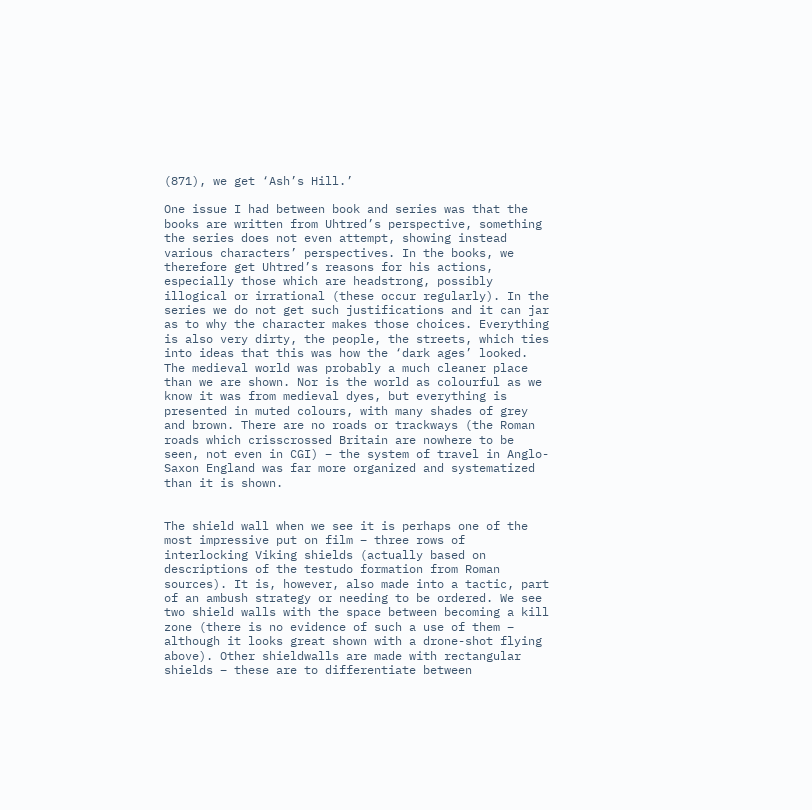(871), we get ‘Ash’s Hill.’

One issue I had between book and series was that the books are written from Uhtred’s perspective, something the series does not even attempt, showing instead various characters’ perspectives. In the books, we therefore get Uhtred’s reasons for his actions, especially those which are headstrong, possibly illogical or irrational (these occur regularly). In the series we do not get such justifications and it can jar as to why the character makes those choices. Everything is also very dirty, the people, the streets, which ties into ideas that this was how the ‘dark ages’ looked. The medieval world was probably a much cleaner place than we are shown. Nor is the world as colourful as we know it was from medieval dyes, but everything is presented in muted colours, with many shades of grey and brown. There are no roads or trackways (the Roman roads which crisscrossed Britain are nowhere to be seen, not even in CGI) – the system of travel in Anglo-Saxon England was far more organized and systematized than it is shown.


The shield wall when we see it is perhaps one of the most impressive put on film – three rows of interlocking Viking shields (actually based on descriptions of the testudo formation from Roman sources). It is, however, also made into a tactic, part of an ambush strategy or needing to be ordered. We see two shield walls with the space between becoming a kill zone (there is no evidence of such a use of them – although it looks great shown with a drone-shot flying above). Other shieldwalls are made with rectangular shields – these are to differentiate between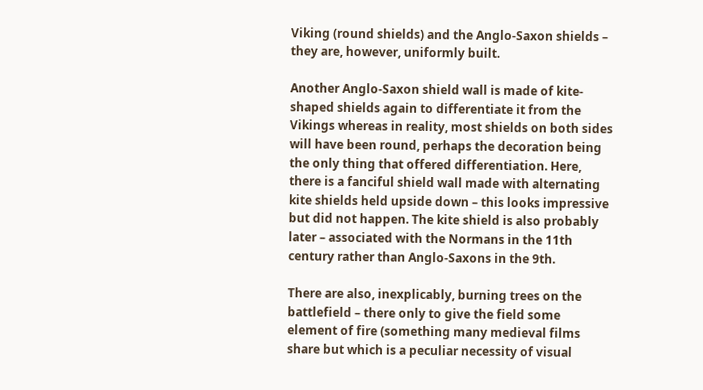Viking (round shields) and the Anglo-Saxon shields – they are, however, uniformly built.

Another Anglo-Saxon shield wall is made of kite-shaped shields again to differentiate it from the Vikings whereas in reality, most shields on both sides will have been round, perhaps the decoration being the only thing that offered differentiation. Here, there is a fanciful shield wall made with alternating kite shields held upside down – this looks impressive but did not happen. The kite shield is also probably later – associated with the Normans in the 11th century rather than Anglo-Saxons in the 9th.

There are also, inexplicably, burning trees on the battlefield – there only to give the field some element of fire (something many medieval films share but which is a peculiar necessity of visual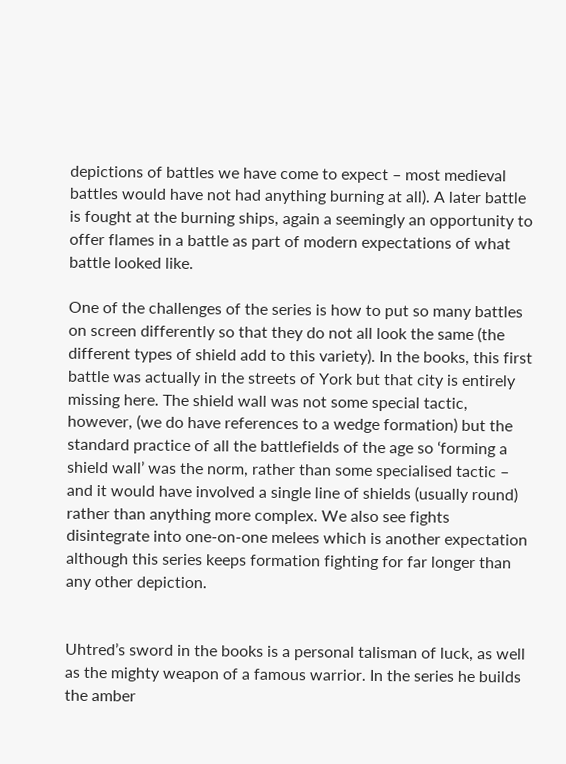depictions of battles we have come to expect – most medieval battles would have not had anything burning at all). A later battle is fought at the burning ships, again a seemingly an opportunity to offer flames in a battle as part of modern expectations of what battle looked like.

One of the challenges of the series is how to put so many battles on screen differently so that they do not all look the same (the different types of shield add to this variety). In the books, this first battle was actually in the streets of York but that city is entirely missing here. The shield wall was not some special tactic, however, (we do have references to a wedge formation) but the standard practice of all the battlefields of the age so ‘forming a shield wall’ was the norm, rather than some specialised tactic – and it would have involved a single line of shields (usually round) rather than anything more complex. We also see fights disintegrate into one-on-one melees which is another expectation although this series keeps formation fighting for far longer than any other depiction.


Uhtred’s sword in the books is a personal talisman of luck, as well as the mighty weapon of a famous warrior. In the series he builds the amber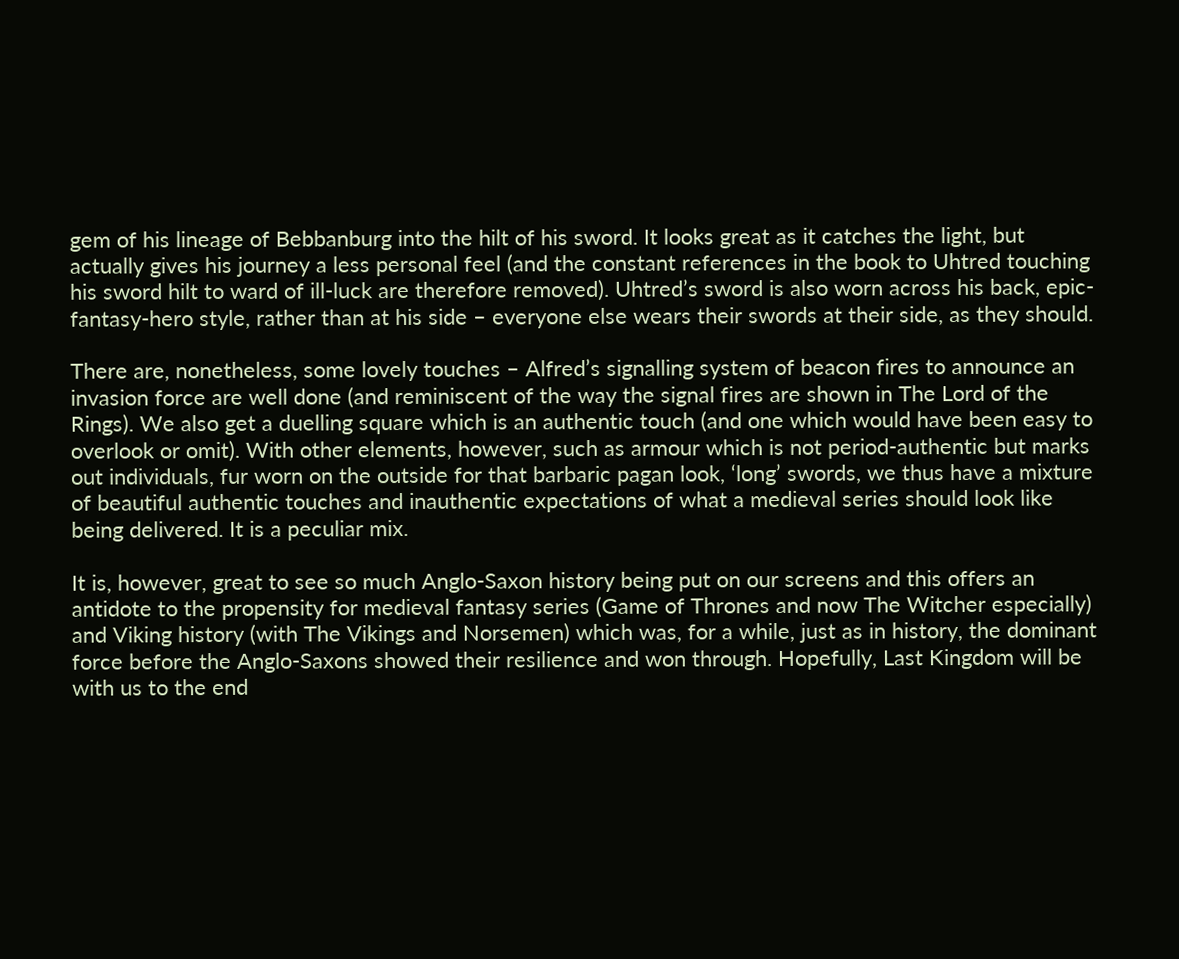gem of his lineage of Bebbanburg into the hilt of his sword. It looks great as it catches the light, but actually gives his journey a less personal feel (and the constant references in the book to Uhtred touching his sword hilt to ward of ill-luck are therefore removed). Uhtred’s sword is also worn across his back, epic-fantasy-hero style, rather than at his side – everyone else wears their swords at their side, as they should.

There are, nonetheless, some lovely touches – Alfred’s signalling system of beacon fires to announce an invasion force are well done (and reminiscent of the way the signal fires are shown in The Lord of the Rings). We also get a duelling square which is an authentic touch (and one which would have been easy to overlook or omit). With other elements, however, such as armour which is not period-authentic but marks out individuals, fur worn on the outside for that barbaric pagan look, ‘long’ swords, we thus have a mixture of beautiful authentic touches and inauthentic expectations of what a medieval series should look like being delivered. It is a peculiar mix.

It is, however, great to see so much Anglo-Saxon history being put on our screens and this offers an antidote to the propensity for medieval fantasy series (Game of Thrones and now The Witcher especially) and Viking history (with The Vikings and Norsemen) which was, for a while, just as in history, the dominant force before the Anglo-Saxons showed their resilience and won through. Hopefully, Last Kingdom will be with us to the end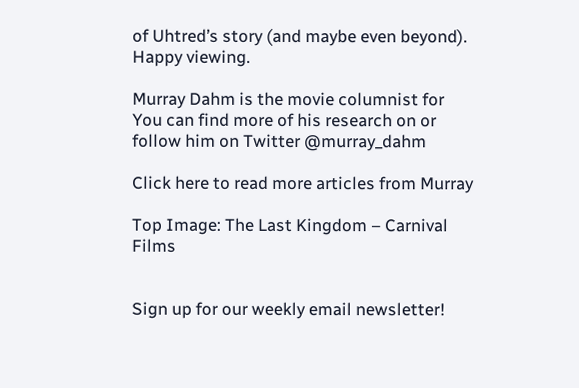of Uhtred’s story (and maybe even beyond). Happy viewing.

Murray Dahm is the movie columnist for You can find more of his research on or follow him on Twitter @murray_dahm

Click here to read more articles from Murray

Top Image: The Last Kingdom – Carnival Films


Sign up for our weekly email newsletter!